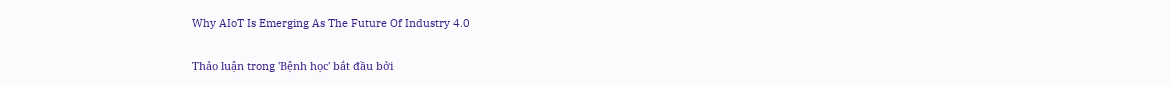Why AIoT Is Emerging As The Future Of Industry 4.0

Thảo luận trong 'Bệnh học' bắt đầu bởi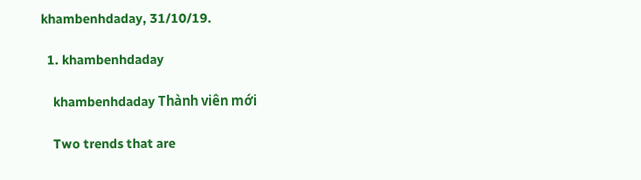khambenhdaday, 31/10/19.

  1. khambenhdaday

    khambenhdaday Thành viên mới

    Two trends that are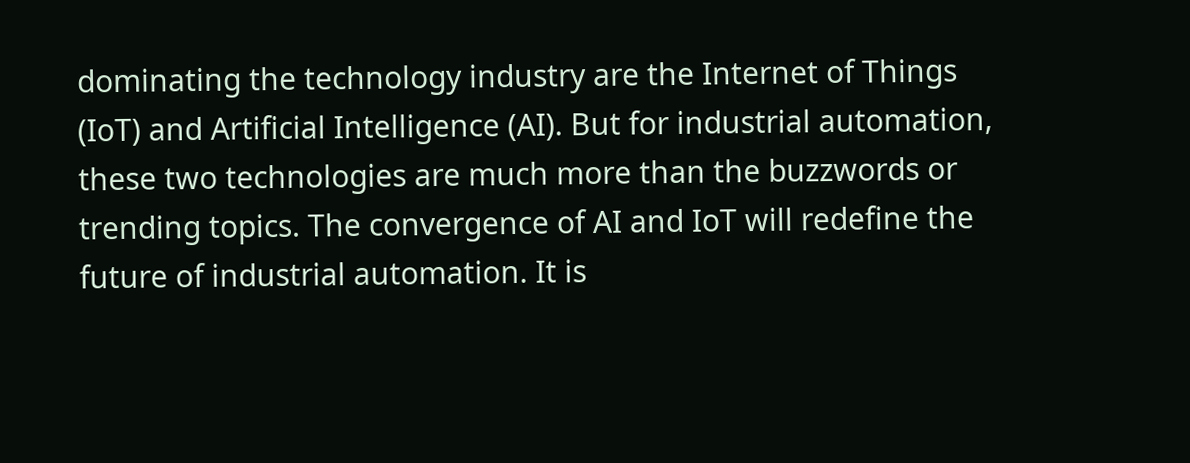dominating the technology industry are the Internet of Things (IoT) and Artificial Intelligence (AI). But for industrial automation, these two technologies are much more than the buzzwords or trending topics. The convergence of AI and IoT will redefine the future of industrial automation. It is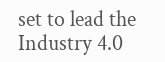set to lead the Industry 4.0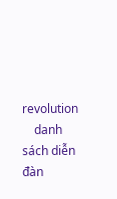revolution
    danh sách diễn đàn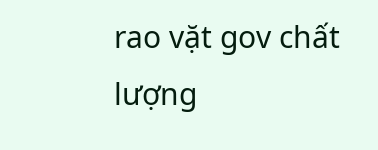rao vặt gov chất lượng